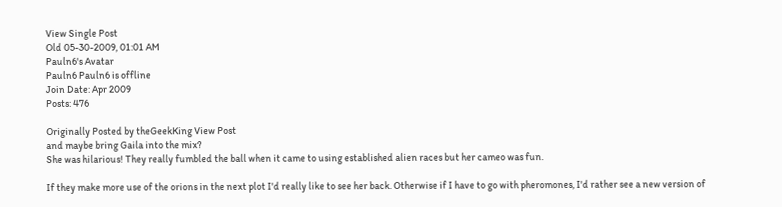View Single Post
Old 05-30-2009, 01:01 AM
Pauln6's Avatar
Pauln6 Pauln6 is offline
Join Date: Apr 2009
Posts: 476

Originally Posted by theGeekKing View Post
and maybe bring Gaila into the mix?
She was hilarious! They really fumbled the ball when it came to using established alien races but her cameo was fun.

If they make more use of the orions in the next plot I'd really like to see her back. Otherwise if I have to go with pheromones, I'd rather see a new version of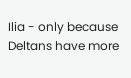Ilia - only because Deltans have more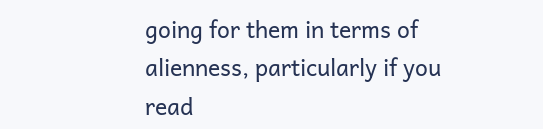going for them in terms of alienness, particularly if you read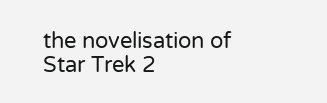the novelisation of Star Trek 2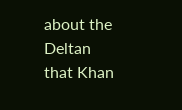about the Deltan that Khan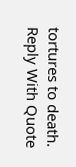tortures to death.
Reply With Quote